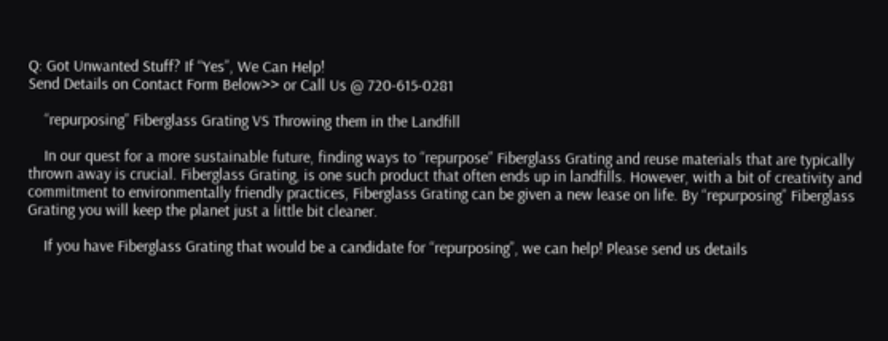Q: Got Unwanted Stuff? If “Yes”, We Can Help!
Send Details on Contact Form Below>> or Call Us @ 720-615-0281

    “repurposing” Fiberglass Grating VS Throwing them in the Landfill

    In our quest for a more sustainable future, finding ways to “repurpose” Fiberglass Grating and reuse materials that are typically thrown away is crucial. Fiberglass Grating, is one such product that often ends up in landfills. However, with a bit of creativity and commitment to environmentally friendly practices, Fiberglass Grating can be given a new lease on life. By “repurposing” Fiberglass Grating you will keep the planet just a little bit cleaner.

    If you have Fiberglass Grating that would be a candidate for “repurposing”, we can help! Please send us details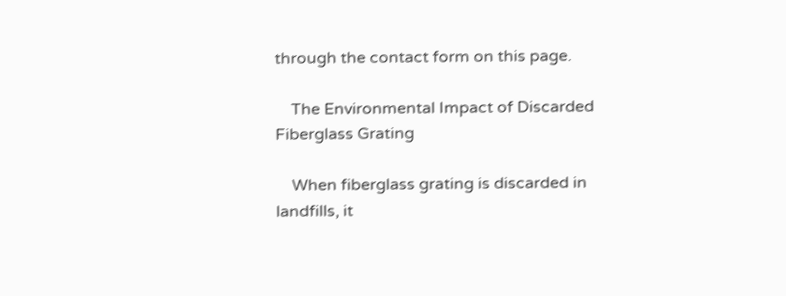through the contact form on this page.

    The Environmental Impact of Discarded Fiberglass Grating

    When fiberglass grating is discarded in landfills, it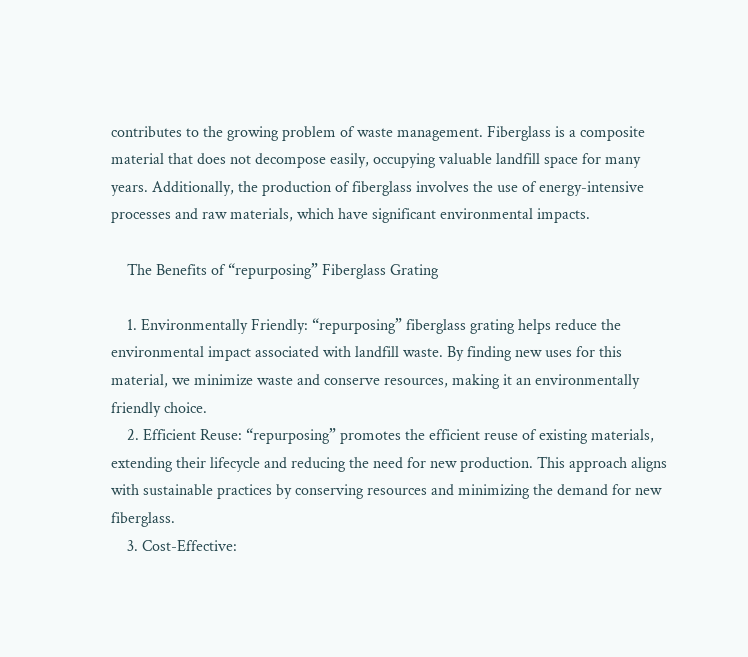contributes to the growing problem of waste management. Fiberglass is a composite material that does not decompose easily, occupying valuable landfill space for many years. Additionally, the production of fiberglass involves the use of energy-intensive processes and raw materials, which have significant environmental impacts.

    The Benefits of “repurposing” Fiberglass Grating

    1. Environmentally Friendly: “repurposing” fiberglass grating helps reduce the environmental impact associated with landfill waste. By finding new uses for this material, we minimize waste and conserve resources, making it an environmentally friendly choice.
    2. Efficient Reuse: “repurposing” promotes the efficient reuse of existing materials, extending their lifecycle and reducing the need for new production. This approach aligns with sustainable practices by conserving resources and minimizing the demand for new fiberglass.
    3. Cost-Effective: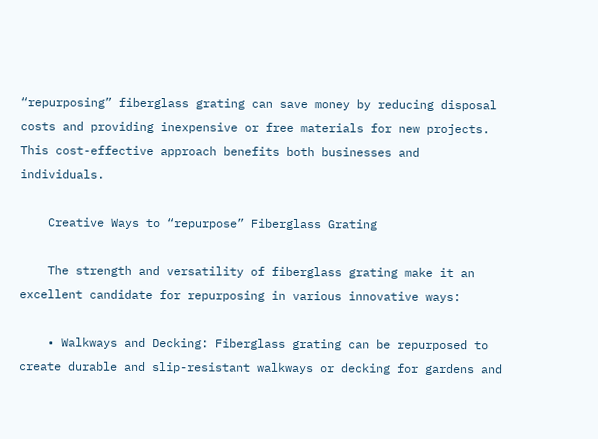“repurposing” fiberglass grating can save money by reducing disposal costs and providing inexpensive or free materials for new projects. This cost-effective approach benefits both businesses and individuals.

    Creative Ways to “repurpose” Fiberglass Grating

    The strength and versatility of fiberglass grating make it an excellent candidate for repurposing in various innovative ways:

    • Walkways and Decking: Fiberglass grating can be repurposed to create durable and slip-resistant walkways or decking for gardens and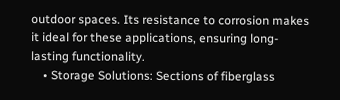outdoor spaces. Its resistance to corrosion makes it ideal for these applications, ensuring long-lasting functionality.
    • Storage Solutions: Sections of fiberglass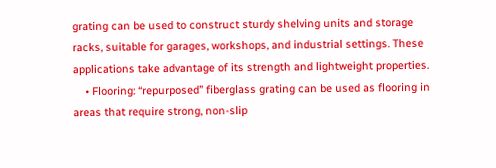grating can be used to construct sturdy shelving units and storage racks, suitable for garages, workshops, and industrial settings. These applications take advantage of its strength and lightweight properties.
    • Flooring: “repurposed” fiberglass grating can be used as flooring in areas that require strong, non-slip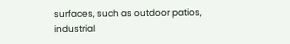surfaces, such as outdoor patios, industrial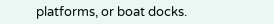platforms, or boat docks.